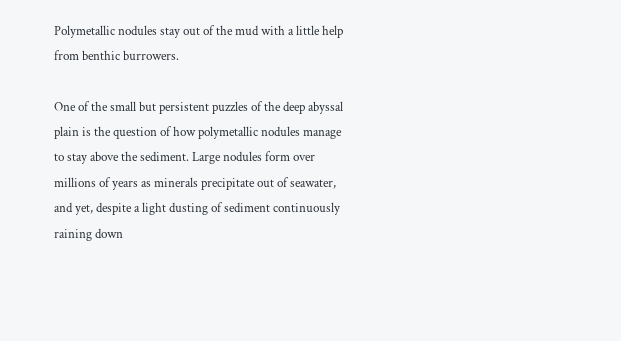Polymetallic nodules stay out of the mud with a little help from benthic burrowers.

One of the small but persistent puzzles of the deep abyssal plain is the question of how polymetallic nodules manage to stay above the sediment. Large nodules form over millions of years as minerals precipitate out of seawater, and yet, despite a light dusting of sediment continuously raining down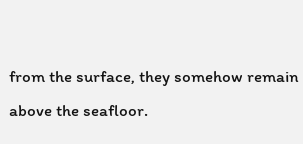from the surface, they somehow remain above the seafloor.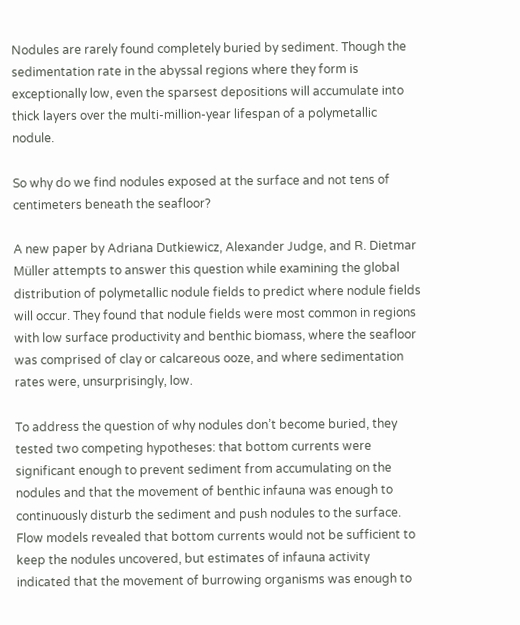Nodules are rarely found completely buried by sediment. Though the sedimentation rate in the abyssal regions where they form is exceptionally low, even the sparsest depositions will accumulate into thick layers over the multi-million-year lifespan of a polymetallic nodule.

So why do we find nodules exposed at the surface and not tens of centimeters beneath the seafloor?

A new paper by Adriana Dutkiewicz, Alexander Judge, and R. Dietmar Müller attempts to answer this question while examining the global distribution of polymetallic nodule fields to predict where nodule fields will occur. They found that nodule fields were most common in regions with low surface productivity and benthic biomass, where the seafloor was comprised of clay or calcareous ooze, and where sedimentation rates were, unsurprisingly, low.

To address the question of why nodules don’t become buried, they tested two competing hypotheses: that bottom currents were significant enough to prevent sediment from accumulating on the nodules and that the movement of benthic infauna was enough to continuously disturb the sediment and push nodules to the surface. Flow models revealed that bottom currents would not be sufficient to keep the nodules uncovered, but estimates of infauna activity indicated that the movement of burrowing organisms was enough to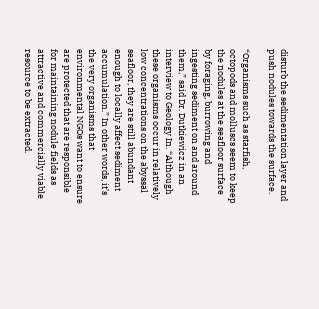disturb the sedimentation layer and push nodules towards the surface.

“Organisms such as starfish, octopods and molluscs seem to keep the nodules at the seafloor surface by foraging, burrowing and ingesting sediment on and around them,” said Dr. Dutkiewicz in an interview to Geology In. “Although these organisms occur in relatively low concentrations on the abyssal seafloor, they are still abundant enough to locally affect sediment accumulation.” In other words, it’s the very organisms that environmental NGOs want to ensure are protected that are responsible for maintaining nodule fields as attractive and commercially viable resource to be extracted.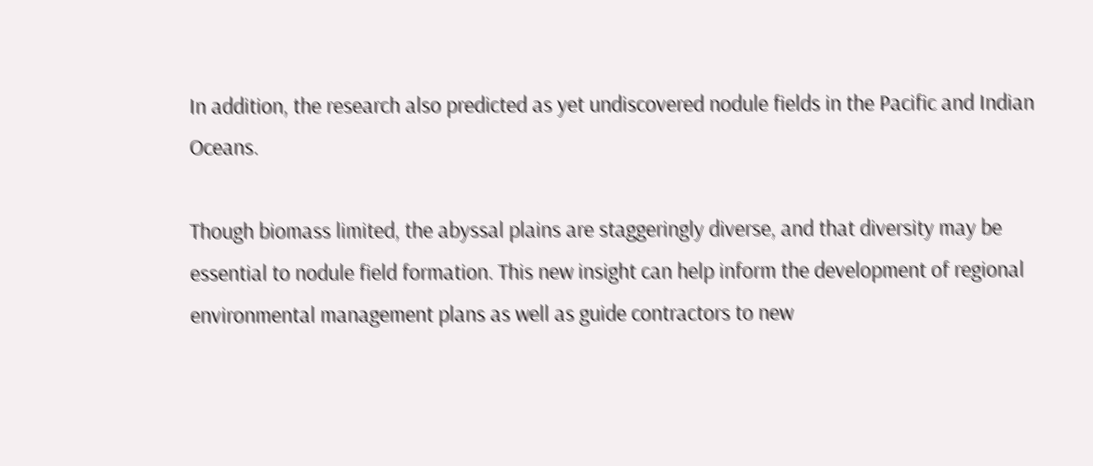In addition, the research also predicted as yet undiscovered nodule fields in the Pacific and Indian Oceans.

Though biomass limited, the abyssal plains are staggeringly diverse, and that diversity may be essential to nodule field formation. This new insight can help inform the development of regional environmental management plans as well as guide contractors to new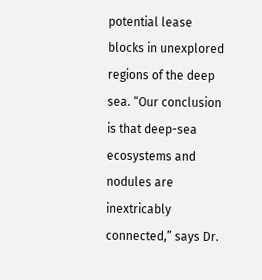potential lease blocks in unexplored regions of the deep sea. “Our conclusion is that deep-sea ecosystems and nodules are inextricably connected,” says Dr.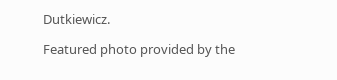Dutkiewicz.

Featured photo provided by the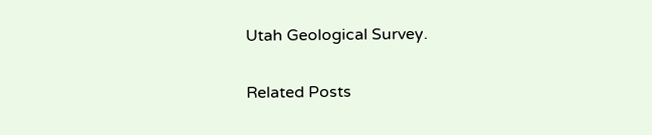Utah Geological Survey.

Related Posts